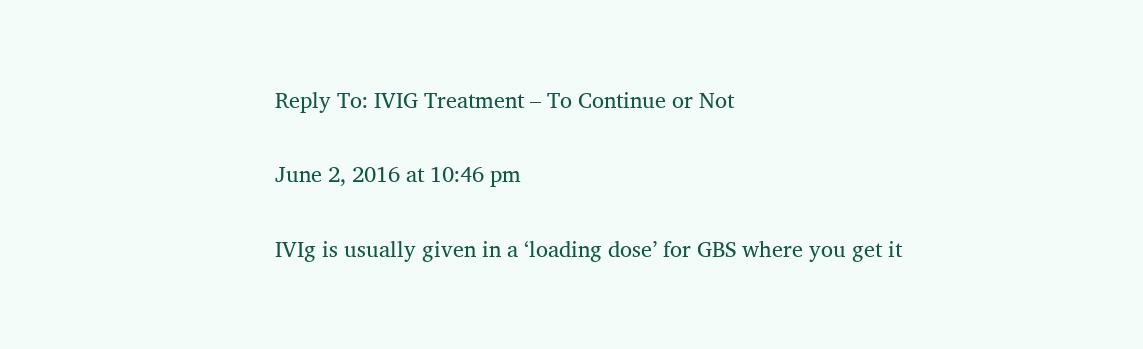Reply To: IVIG Treatment – To Continue or Not

June 2, 2016 at 10:46 pm

IVIg is usually given in a ‘loading dose’ for GBS where you get it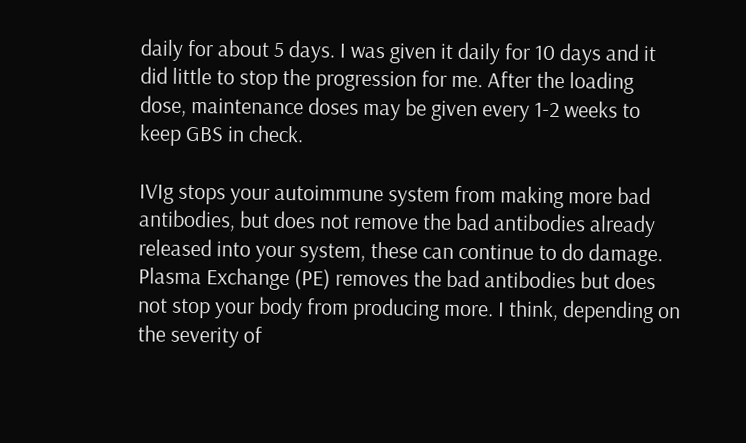daily for about 5 days. I was given it daily for 10 days and it did little to stop the progression for me. After the loading dose, maintenance doses may be given every 1-2 weeks to keep GBS in check.

IVIg stops your autoimmune system from making more bad antibodies, but does not remove the bad antibodies already released into your system, these can continue to do damage. Plasma Exchange (PE) removes the bad antibodies but does not stop your body from producing more. I think, depending on the severity of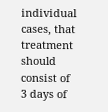individual cases, that treatment should consist of 3 days of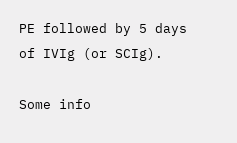PE followed by 5 days of IVIg (or SCIg).

Some info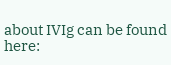about IVIg can be found here: